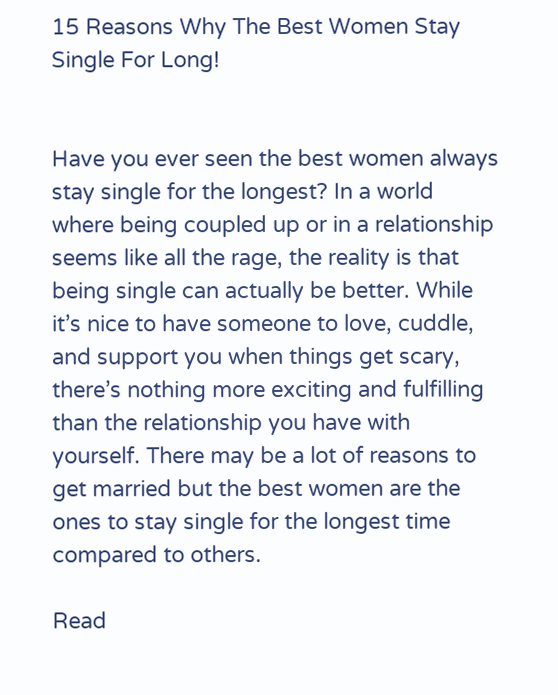15 Reasons Why The Best Women Stay Single For Long!


Have you ever seen the best women always stay single for the longest? In a world where being coupled up or in a relationship seems like all the rage, the reality is that being single can actually be better. While it’s nice to have someone to love, cuddle, and support you when things get scary, there’s nothing more exciting and fulfilling than the relationship you have with yourself. There may be a lot of reasons to get married but the best women are the ones to stay single for the longest time compared to others.

Read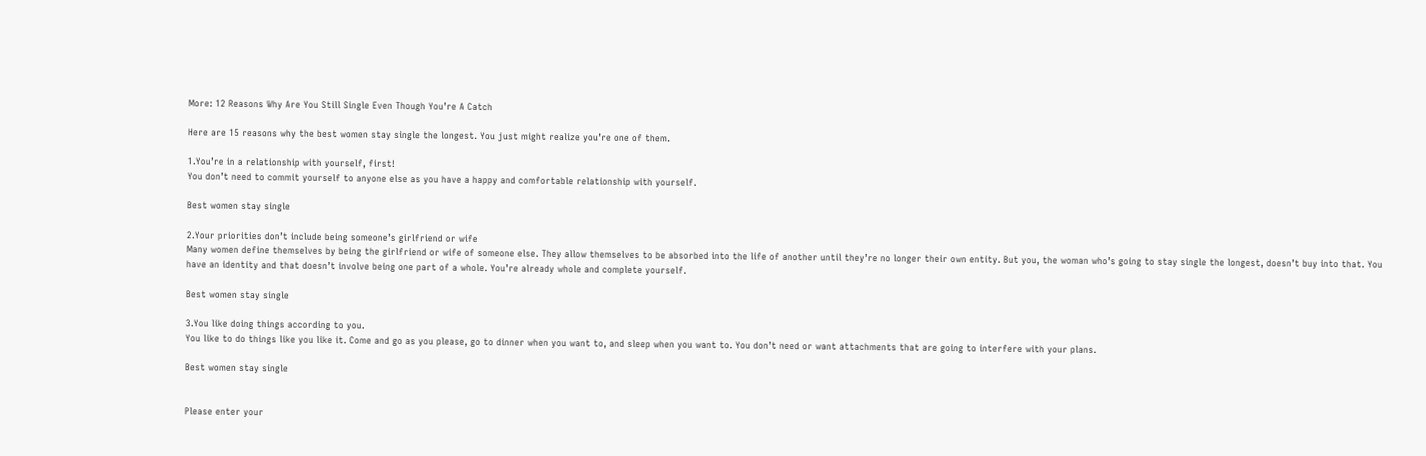More: 12 Reasons Why Are You Still Single Even Though You’re A Catch

Here are 15 reasons why the best women stay single the longest. You just might realize you’re one of them.

1.You’re in a relationship with yourself, first!
You don’t need to commit yourself to anyone else as you have a happy and comfortable relationship with yourself.

Best women stay single

2.Your priorities don’t include being someone’s girlfriend or wife
Many women define themselves by being the girlfriend or wife of someone else. They allow themselves to be absorbed into the life of another until they’re no longer their own entity. But you, the woman who’s going to stay single the longest, doesn’t buy into that. You have an identity and that doesn’t involve being one part of a whole. You’re already whole and complete yourself.

Best women stay single

3.You like doing things according to you.
You like to do things like you like it. Come and go as you please, go to dinner when you want to, and sleep when you want to. You don’t need or want attachments that are going to interfere with your plans.

Best women stay single


Please enter your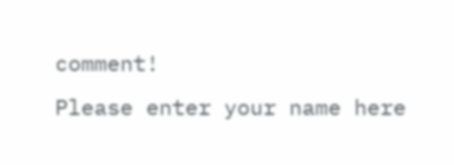comment!
Please enter your name here